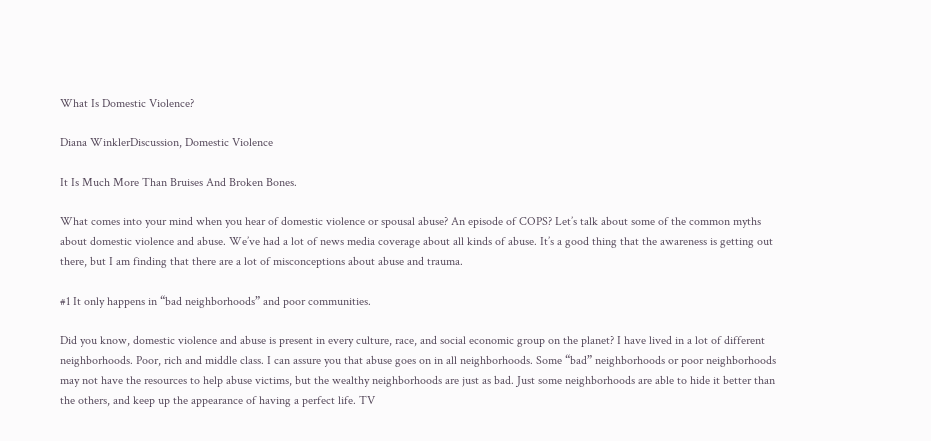What Is Domestic Violence?

Diana WinklerDiscussion, Domestic Violence

It Is Much More Than Bruises And Broken Bones.

What comes into your mind when you hear of domestic violence or spousal abuse? An episode of COPS? Let’s talk about some of the common myths about domestic violence and abuse. We’ve had a lot of news media coverage about all kinds of abuse. It’s a good thing that the awareness is getting out there, but I am finding that there are a lot of misconceptions about abuse and trauma.

#1 It only happens in “bad neighborhoods” and poor communities.

Did you know, domestic violence and abuse is present in every culture, race, and social economic group on the planet? I have lived in a lot of different neighborhoods. Poor, rich and middle class. I can assure you that abuse goes on in all neighborhoods. Some “bad” neighborhoods or poor neighborhoods may not have the resources to help abuse victims, but the wealthy neighborhoods are just as bad. Just some neighborhoods are able to hide it better than the others, and keep up the appearance of having a perfect life. TV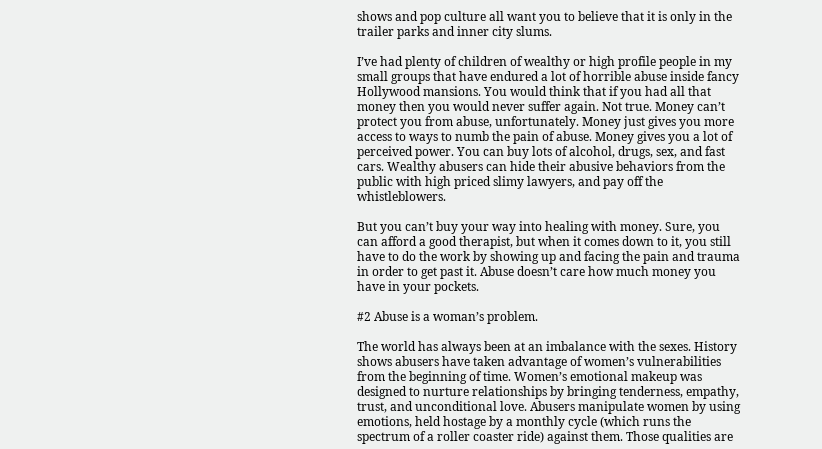shows and pop culture all want you to believe that it is only in the trailer parks and inner city slums.

I’ve had plenty of children of wealthy or high profile people in my small groups that have endured a lot of horrible abuse inside fancy Hollywood mansions. You would think that if you had all that money then you would never suffer again. Not true. Money can’t protect you from abuse, unfortunately. Money just gives you more access to ways to numb the pain of abuse. Money gives you a lot of perceived power. You can buy lots of alcohol, drugs, sex, and fast cars. Wealthy abusers can hide their abusive behaviors from the public with high priced slimy lawyers, and pay off the whistleblowers.

But you can’t buy your way into healing with money. Sure, you can afford a good therapist, but when it comes down to it, you still have to do the work by showing up and facing the pain and trauma in order to get past it. Abuse doesn’t care how much money you have in your pockets.

#2 Abuse is a woman’s problem.

The world has always been at an imbalance with the sexes. History shows abusers have taken advantage of women’s vulnerabilities from the beginning of time. Women’s emotional makeup was designed to nurture relationships by bringing tenderness, empathy, trust, and unconditional love. Abusers manipulate women by using emotions, held hostage by a monthly cycle (which runs the spectrum of a roller coaster ride) against them. Those qualities are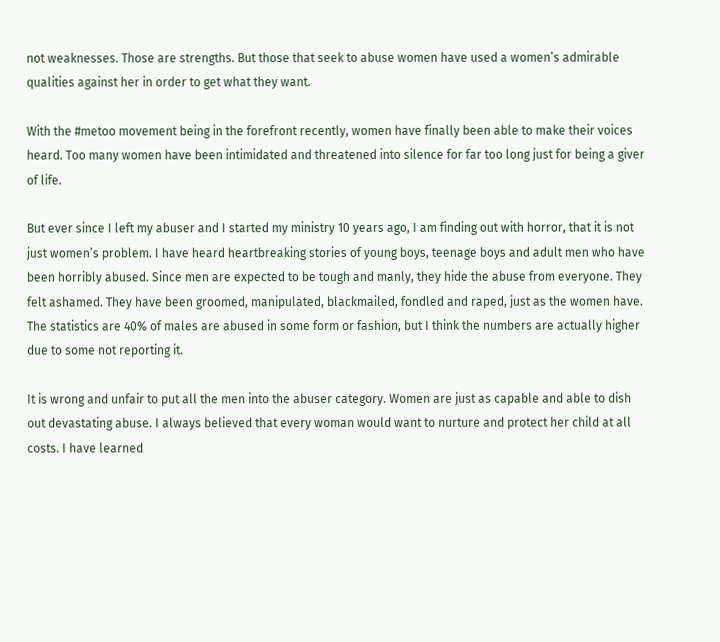not weaknesses. Those are strengths. But those that seek to abuse women have used a women’s admirable qualities against her in order to get what they want.

With the #metoo movement being in the forefront recently, women have finally been able to make their voices heard. Too many women have been intimidated and threatened into silence for far too long just for being a giver of life.

But ever since I left my abuser and I started my ministry 10 years ago, I am finding out with horror, that it is not just women’s problem. I have heard heartbreaking stories of young boys, teenage boys and adult men who have been horribly abused. Since men are expected to be tough and manly, they hide the abuse from everyone. They felt ashamed. They have been groomed, manipulated, blackmailed, fondled and raped, just as the women have. The statistics are 40% of males are abused in some form or fashion, but I think the numbers are actually higher due to some not reporting it.

It is wrong and unfair to put all the men into the abuser category. Women are just as capable and able to dish out devastating abuse. I always believed that every woman would want to nurture and protect her child at all costs. I have learned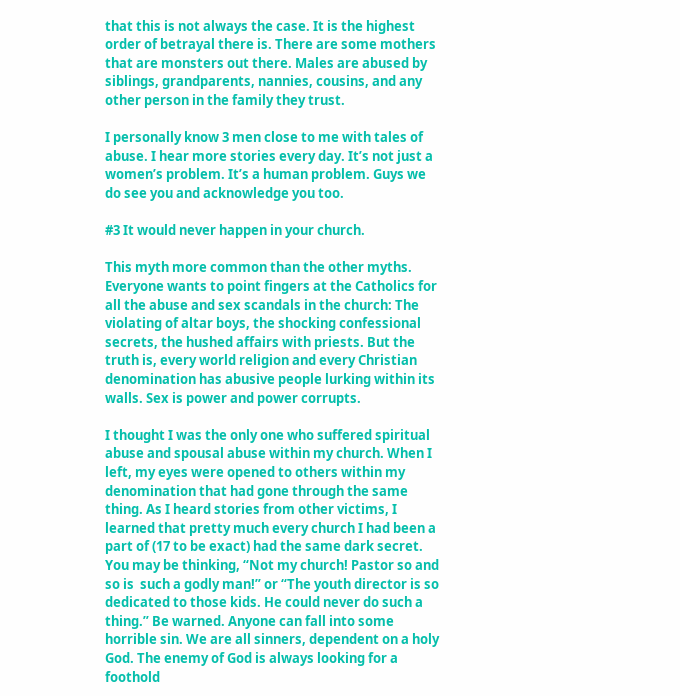that this is not always the case. It is the highest order of betrayal there is. There are some mothers that are monsters out there. Males are abused by siblings, grandparents, nannies, cousins, and any other person in the family they trust.

I personally know 3 men close to me with tales of abuse. I hear more stories every day. It’s not just a women’s problem. It’s a human problem. Guys we do see you and acknowledge you too.

#3 It would never happen in your church.

This myth more common than the other myths. Everyone wants to point fingers at the Catholics for all the abuse and sex scandals in the church: The violating of altar boys, the shocking confessional secrets, the hushed affairs with priests. But the truth is, every world religion and every Christian denomination has abusive people lurking within its walls. Sex is power and power corrupts.

I thought I was the only one who suffered spiritual abuse and spousal abuse within my church. When I left, my eyes were opened to others within my denomination that had gone through the same thing. As I heard stories from other victims, I learned that pretty much every church I had been a part of (17 to be exact) had the same dark secret. You may be thinking, “Not my church! Pastor so and so is  such a godly man!” or “The youth director is so dedicated to those kids. He could never do such a thing.” Be warned. Anyone can fall into some horrible sin. We are all sinners, dependent on a holy God. The enemy of God is always looking for a foothold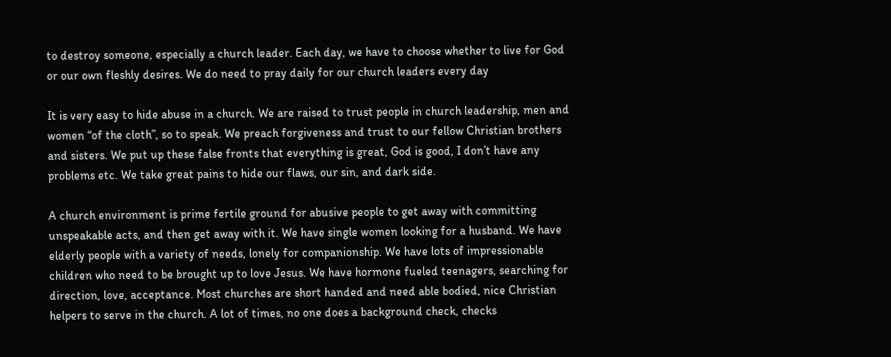to destroy someone, especially a church leader. Each day, we have to choose whether to live for God or our own fleshly desires. We do need to pray daily for our church leaders every day

It is very easy to hide abuse in a church. We are raised to trust people in church leadership, men and women “of the cloth”, so to speak. We preach forgiveness and trust to our fellow Christian brothers and sisters. We put up these false fronts that everything is great, God is good, I don’t have any problems etc. We take great pains to hide our flaws, our sin, and dark side.

A church environment is prime fertile ground for abusive people to get away with committing unspeakable acts, and then get away with it. We have single women looking for a husband. We have elderly people with a variety of needs, lonely for companionship. We have lots of impressionable children who need to be brought up to love Jesus. We have hormone fueled teenagers, searching for direction, love, acceptance. Most churches are short handed and need able bodied, nice Christian helpers to serve in the church. A lot of times, no one does a background check, checks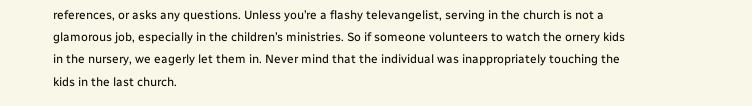references, or asks any questions. Unless you’re a flashy televangelist, serving in the church is not a glamorous job, especially in the children’s ministries. So if someone volunteers to watch the ornery kids in the nursery, we eagerly let them in. Never mind that the individual was inappropriately touching the kids in the last church.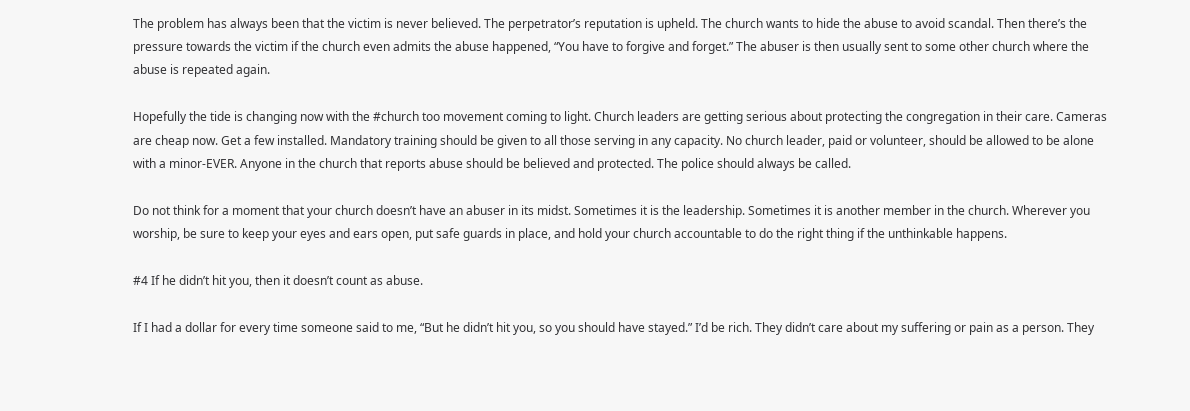The problem has always been that the victim is never believed. The perpetrator’s reputation is upheld. The church wants to hide the abuse to avoid scandal. Then there’s the pressure towards the victim if the church even admits the abuse happened, “You have to forgive and forget.” The abuser is then usually sent to some other church where the abuse is repeated again.

Hopefully the tide is changing now with the #church too movement coming to light. Church leaders are getting serious about protecting the congregation in their care. Cameras are cheap now. Get a few installed. Mandatory training should be given to all those serving in any capacity. No church leader, paid or volunteer, should be allowed to be alone with a minor-EVER. Anyone in the church that reports abuse should be believed and protected. The police should always be called.

Do not think for a moment that your church doesn’t have an abuser in its midst. Sometimes it is the leadership. Sometimes it is another member in the church. Wherever you worship, be sure to keep your eyes and ears open, put safe guards in place, and hold your church accountable to do the right thing if the unthinkable happens.

#4 If he didn’t hit you, then it doesn’t count as abuse.

If I had a dollar for every time someone said to me, “But he didn’t hit you, so you should have stayed.” I’d be rich. They didn’t care about my suffering or pain as a person. They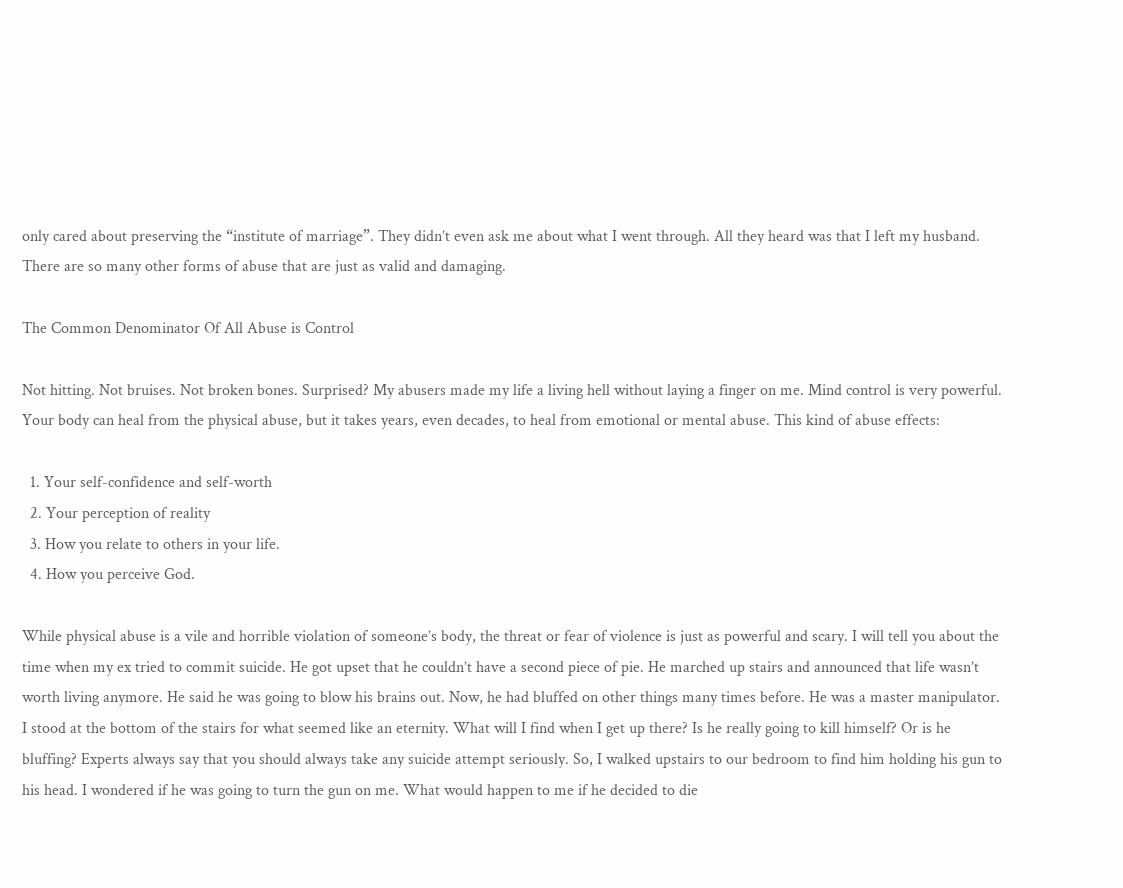only cared about preserving the “institute of marriage”. They didn’t even ask me about what I went through. All they heard was that I left my husband. There are so many other forms of abuse that are just as valid and damaging.

The Common Denominator Of All Abuse is Control

Not hitting. Not bruises. Not broken bones. Surprised? My abusers made my life a living hell without laying a finger on me. Mind control is very powerful. Your body can heal from the physical abuse, but it takes years, even decades, to heal from emotional or mental abuse. This kind of abuse effects:

  1. Your self-confidence and self-worth
  2. Your perception of reality
  3. How you relate to others in your life.
  4. How you perceive God.

While physical abuse is a vile and horrible violation of someone’s body, the threat or fear of violence is just as powerful and scary. I will tell you about the time when my ex tried to commit suicide. He got upset that he couldn’t have a second piece of pie. He marched up stairs and announced that life wasn’t worth living anymore. He said he was going to blow his brains out. Now, he had bluffed on other things many times before. He was a master manipulator. I stood at the bottom of the stairs for what seemed like an eternity. What will I find when I get up there? Is he really going to kill himself? Or is he bluffing? Experts always say that you should always take any suicide attempt seriously. So, I walked upstairs to our bedroom to find him holding his gun to his head. I wondered if he was going to turn the gun on me. What would happen to me if he decided to die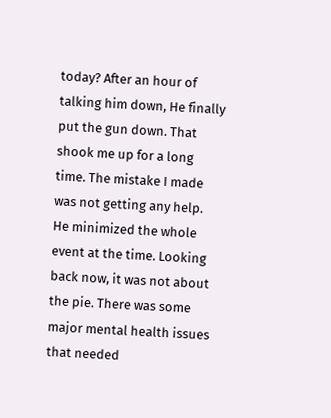today? After an hour of talking him down, He finally put the gun down. That shook me up for a long time. The mistake I made was not getting any help. He minimized the whole event at the time. Looking back now, it was not about the pie. There was some major mental health issues that needed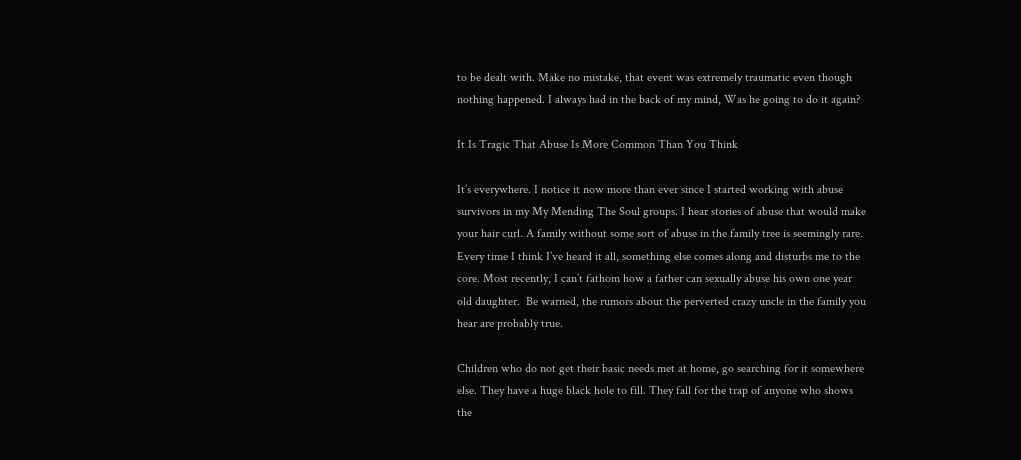to be dealt with. Make no mistake, that event was extremely traumatic even though nothing happened. I always had in the back of my mind, Was he going to do it again?

It Is Tragic That Abuse Is More Common Than You Think

It’s everywhere. I notice it now more than ever since I started working with abuse survivors in my My Mending The Soul groups. I hear stories of abuse that would make your hair curl. A family without some sort of abuse in the family tree is seemingly rare.  Every time I think I’ve heard it all, something else comes along and disturbs me to the core. Most recently, I can’t fathom how a father can sexually abuse his own one year old daughter.  Be warned, the rumors about the perverted crazy uncle in the family you hear are probably true.

Children who do not get their basic needs met at home, go searching for it somewhere else. They have a huge black hole to fill. They fall for the trap of anyone who shows the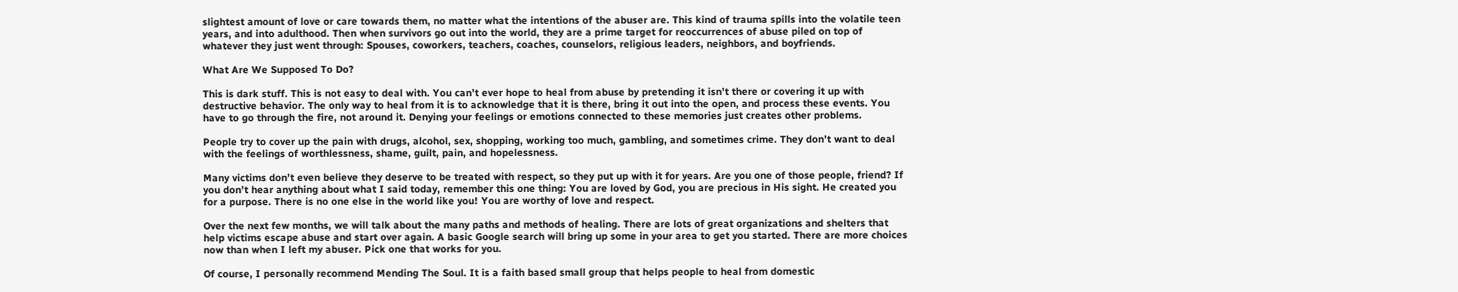slightest amount of love or care towards them, no matter what the intentions of the abuser are. This kind of trauma spills into the volatile teen years, and into adulthood. Then when survivors go out into the world, they are a prime target for reoccurrences of abuse piled on top of whatever they just went through: Spouses, coworkers, teachers, coaches, counselors, religious leaders, neighbors, and boyfriends.

What Are We Supposed To Do?

This is dark stuff. This is not easy to deal with. You can’t ever hope to heal from abuse by pretending it isn’t there or covering it up with destructive behavior. The only way to heal from it is to acknowledge that it is there, bring it out into the open, and process these events. You have to go through the fire, not around it. Denying your feelings or emotions connected to these memories just creates other problems.

People try to cover up the pain with drugs, alcohol, sex, shopping, working too much, gambling, and sometimes crime. They don’t want to deal with the feelings of worthlessness, shame, guilt, pain, and hopelessness.

Many victims don’t even believe they deserve to be treated with respect, so they put up with it for years. Are you one of those people, friend? If you don’t hear anything about what I said today, remember this one thing: You are loved by God, you are precious in His sight. He created you for a purpose. There is no one else in the world like you! You are worthy of love and respect.

Over the next few months, we will talk about the many paths and methods of healing. There are lots of great organizations and shelters that help victims escape abuse and start over again. A basic Google search will bring up some in your area to get you started. There are more choices now than when I left my abuser. Pick one that works for you.

Of course, I personally recommend Mending The Soul. It is a faith based small group that helps people to heal from domestic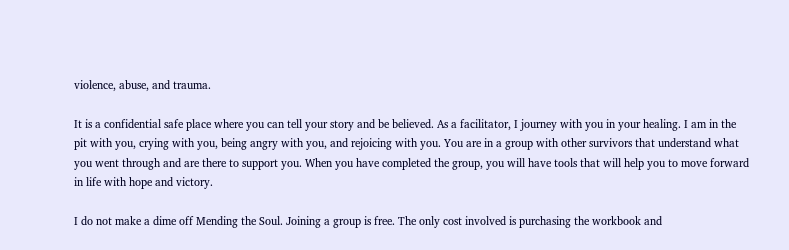violence, abuse, and trauma.

It is a confidential safe place where you can tell your story and be believed. As a facilitator, I journey with you in your healing. I am in the pit with you, crying with you, being angry with you, and rejoicing with you. You are in a group with other survivors that understand what you went through and are there to support you. When you have completed the group, you will have tools that will help you to move forward in life with hope and victory.

I do not make a dime off Mending the Soul. Joining a group is free. The only cost involved is purchasing the workbook and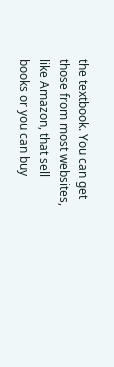the textbook. You can get those from most websites, like Amazon, that sell books or you can buy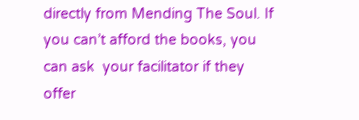directly from Mending The Soul. If you can’t afford the books, you can ask  your facilitator if they offer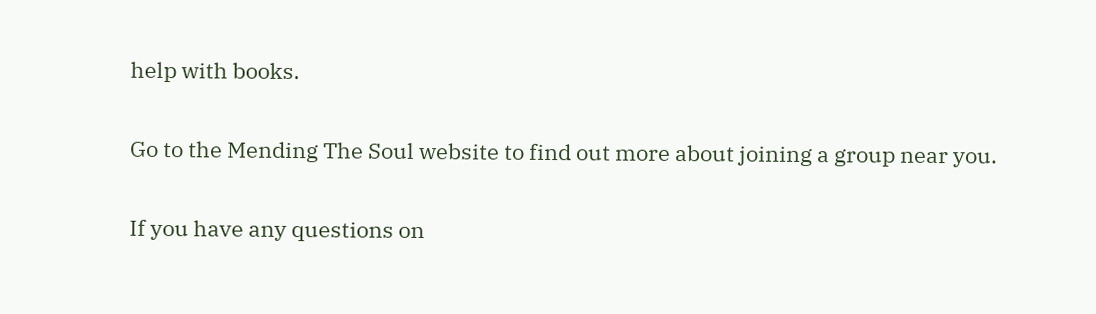help with books.

Go to the Mending The Soul website to find out more about joining a group near you.

If you have any questions on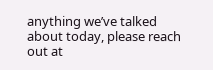anything we’ve talked about today, please reach out at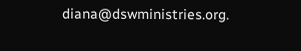diana@dswministries.org.